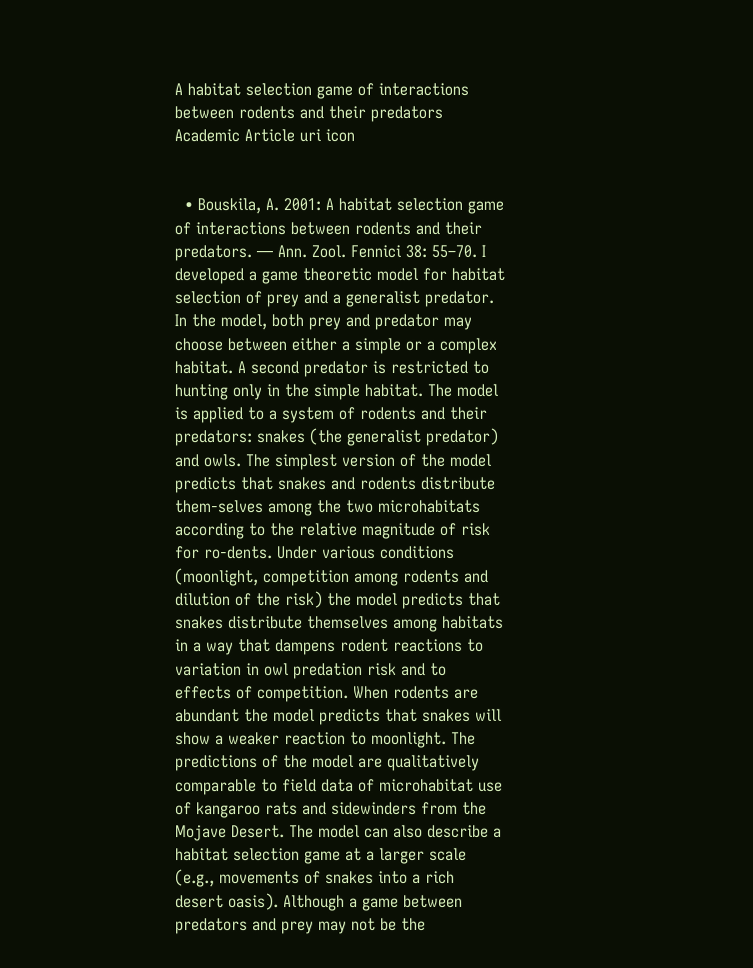A habitat selection game of interactions between rodents and their predators Academic Article uri icon


  • Bouskila, A. 2001: A habitat selection game of interactions between rodents and their predators. — Ann. Zool. Fennici 38: 55–70. I developed a game theoretic model for habitat selection of prey and a generalist predator. In the model, both prey and predator may choose between either a simple or a complex habitat. A second predator is restricted to hunting only in the simple habitat. The model is applied to a system of rodents and their predators: snakes (the generalist predator) and owls. The simplest version of the model predicts that snakes and rodents distribute them-selves among the two microhabitats according to the relative magnitude of risk for ro-dents. Under various conditions (moonlight, competition among rodents and dilution of the risk) the model predicts that snakes distribute themselves among habitats in a way that dampens rodent reactions to variation in owl predation risk and to effects of competition. When rodents are abundant the model predicts that snakes will show a weaker reaction to moonlight. The predictions of the model are qualitatively comparable to field data of microhabitat use of kangaroo rats and sidewinders from the Mojave Desert. The model can also describe a habitat selection game at a larger scale (e.g., movements of snakes into a rich desert oasis). Although a game between predators and prey may not be the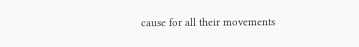cause for all their movements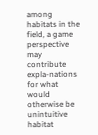among habitats in the field, a game perspective may contribute expla-nations for what would otherwise be unintuitive habitat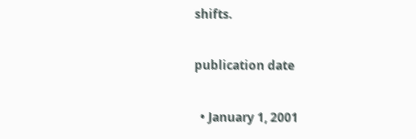shifts.

publication date

  • January 1, 2001